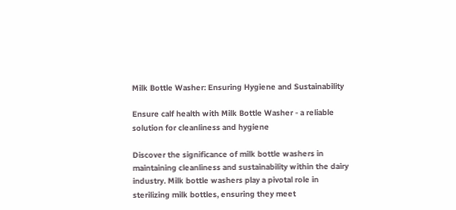Milk Bottle Washer: Ensuring Hygiene and Sustainability

Ensure calf health with Milk Bottle Washer - a reliable solution for cleanliness and hygiene

Discover the significance of milk bottle washers in maintaining cleanliness and sustainability within the dairy industry. Milk bottle washers play a pivotal role in sterilizing milk bottles, ensuring they meet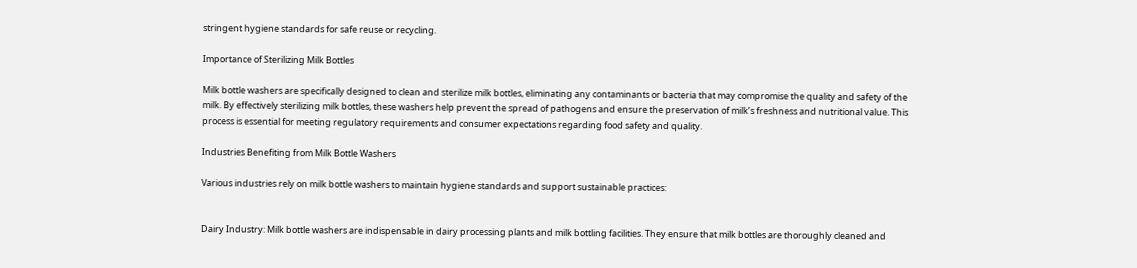stringent hygiene standards for safe reuse or recycling.

Importance of Sterilizing Milk Bottles

Milk bottle washers are specifically designed to clean and sterilize milk bottles, eliminating any contaminants or bacteria that may compromise the quality and safety of the milk. By effectively sterilizing milk bottles, these washers help prevent the spread of pathogens and ensure the preservation of milk’s freshness and nutritional value. This process is essential for meeting regulatory requirements and consumer expectations regarding food safety and quality.

Industries Benefiting from Milk Bottle Washers

Various industries rely on milk bottle washers to maintain hygiene standards and support sustainable practices:


Dairy Industry: Milk bottle washers are indispensable in dairy processing plants and milk bottling facilities. They ensure that milk bottles are thoroughly cleaned and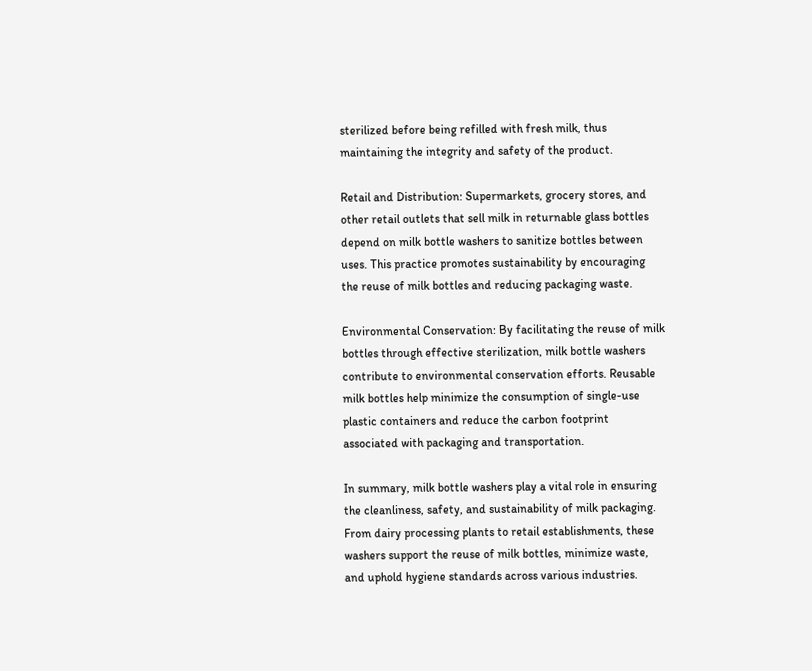sterilized before being refilled with fresh milk, thus maintaining the integrity and safety of the product.

Retail and Distribution: Supermarkets, grocery stores, and other retail outlets that sell milk in returnable glass bottles depend on milk bottle washers to sanitize bottles between uses. This practice promotes sustainability by encouraging the reuse of milk bottles and reducing packaging waste.

Environmental Conservation: By facilitating the reuse of milk bottles through effective sterilization, milk bottle washers contribute to environmental conservation efforts. Reusable milk bottles help minimize the consumption of single-use plastic containers and reduce the carbon footprint associated with packaging and transportation.

In summary, milk bottle washers play a vital role in ensuring the cleanliness, safety, and sustainability of milk packaging. From dairy processing plants to retail establishments, these washers support the reuse of milk bottles, minimize waste, and uphold hygiene standards across various industries.